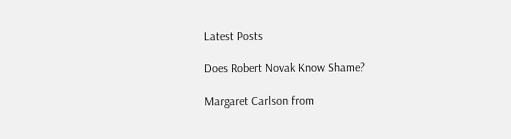Latest Posts

Does Robert Novak Know Shame?

Margaret Carlson from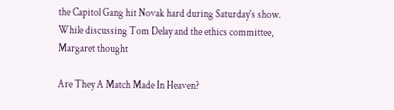the Capitol Gang hit Novak hard during Saturday's show. While discussing Tom Delay and the ethics committee, Margaret thought

Are They A Match Made In Heaven?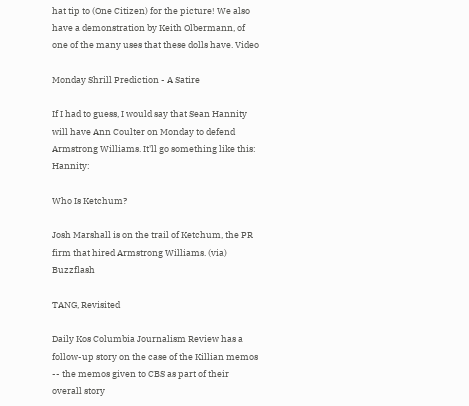hat tip to (One Citizen) for the picture! We also have a demonstration by Keith Olbermann, of one of the many uses that these dolls have. Video

Monday Shrill Prediction - A Satire

If I had to guess, I would say that Sean Hannity will have Ann Coulter on Monday to defend Armstrong Williams. It'll go something like this: Hannity:

Who Is Ketchum?

Josh Marshall is on the trail of Ketchum, the PR firm that hired Armstrong Williams. (via) Buzzflash

TANG, Revisited

Daily Kos Columbia Journalism Review has a follow-up story on the case of the Killian memos -- the memos given to CBS as part of their overall story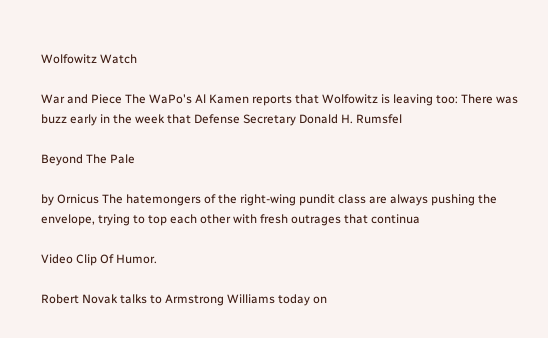Wolfowitz Watch

War and Piece The WaPo's Al Kamen reports that Wolfowitz is leaving too: There was buzz early in the week that Defense Secretary Donald H. Rumsfel

Beyond The Pale

by Ornicus The hatemongers of the right-wing pundit class are always pushing the envelope, trying to top each other with fresh outrages that continua

Video Clip Of Humor.

Robert Novak talks to Armstrong Williams today on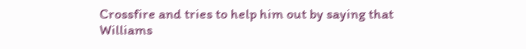Crossfire and tries to help him out by saying that Williams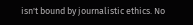isn't bound by journalistic ethics. No